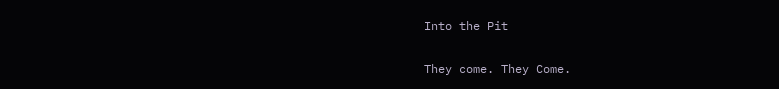Into the Pit

They come. They Come.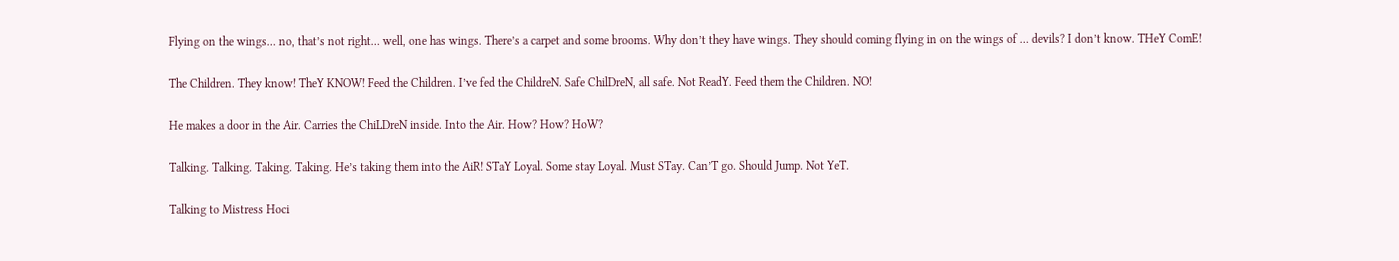Flying on the wings… no, that’s not right… well, one has wings. There’s a carpet and some brooms. Why don’t they have wings. They should coming flying in on the wings of … devils? I don’t know. THeY ComE!

The Children. They know! TheY KNOW! Feed the Children. I’ve fed the ChildreN. Safe ChilDreN, all safe. Not ReadY. Feed them the Children. NO!

He makes a door in the Air. Carries the ChiLDreN inside. Into the Air. How? How? HoW?

Talking. Talking. Taking. Taking. He’s taking them into the AiR! STaY Loyal. Some stay Loyal. Must STay. Can’T go. Should Jump. Not YeT.

Talking to Mistress Hoci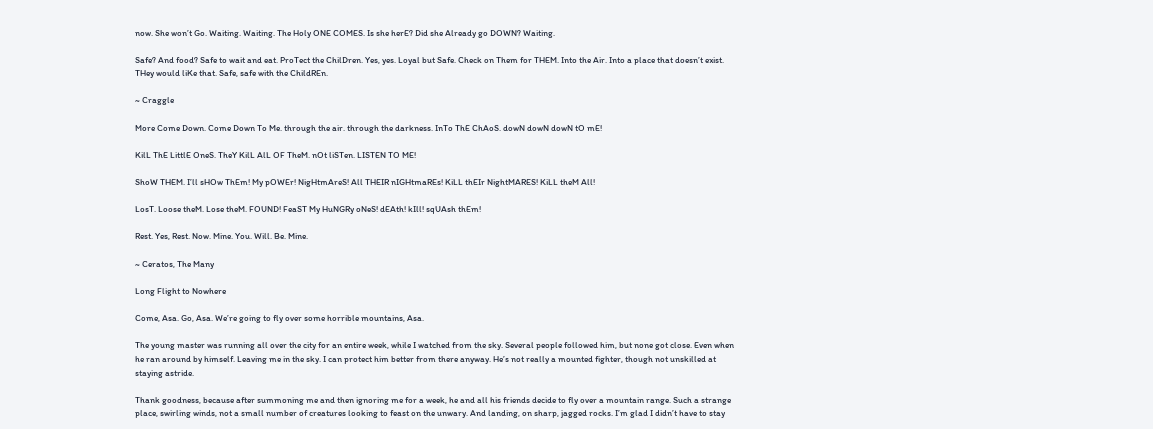now. She won’t Go. Waiting. Waiting. The Holy ONE COMES. Is she herE? Did she Already go DOWN? Waiting.

Safe? And food? Safe to wait and eat. ProTect the ChilDren. Yes, yes. Loyal but Safe. Check on Them for THEM. Into the Air. Into a place that doesn’t exist. THey would liKe that. Safe, safe with the ChildREn.

~ Craggle

More Come Down. Come Down To Me. through the air. through the darkness. InTo ThE ChAoS. dowN dowN dowN tO mE!

KilL ThE LittlE OneS. TheY KilL AlL OF TheM. nOt liSTen. LISTEN TO ME!

ShoW THEM. I’ll sHOw ThEm! My pOWEr! NigHtmAreS! All THEIR nIGHtmaREs! KiLL thEIr NightMARES! KiLL theM All!

LosT. Loose theM. Lose theM. FOUND! FeaST My HuNGRy oNeS! dEAth! kIll! sqUAsh thEm!

Rest. Yes, Rest. Now. Mine. You. Will. Be. Mine.

~ Ceratos, The Many

Long Flight to Nowhere

Come, Asa. Go, Asa. We’re going to fly over some horrible mountains, Asa.

The young master was running all over the city for an entire week, while I watched from the sky. Several people followed him, but none got close. Even when he ran around by himself. Leaving me in the sky. I can protect him better from there anyway. He’s not really a mounted fighter, though not unskilled at staying astride.

Thank goodness, because after summoning me and then ignoring me for a week, he and all his friends decide to fly over a mountain range. Such a strange place, swirling winds, not a small number of creatures looking to feast on the unwary. And landing, on sharp, jagged rocks. I’m glad I didn’t have to stay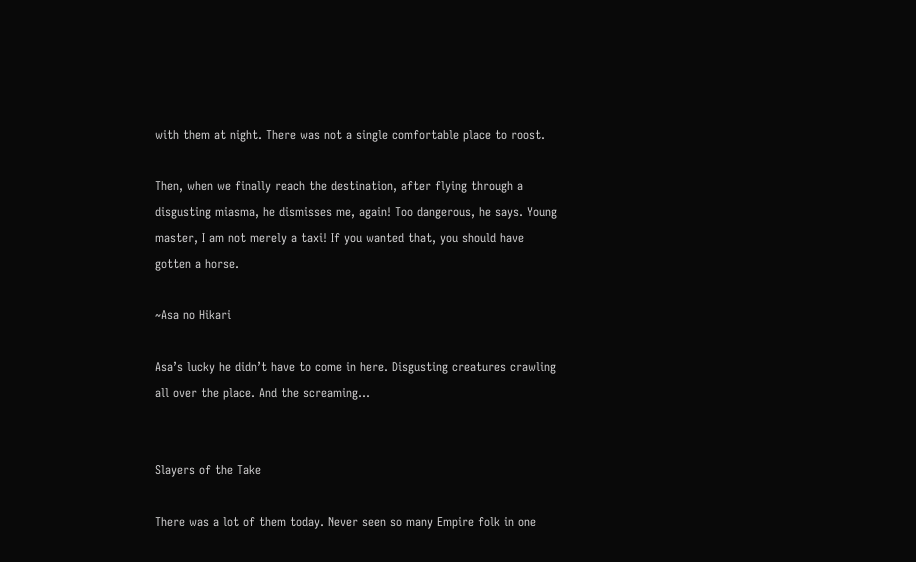with them at night. There was not a single comfortable place to roost.

Then, when we finally reach the destination, after flying through a disgusting miasma, he dismisses me, again! Too dangerous, he says. Young master, I am not merely a taxi! If you wanted that, you should have gotten a horse.

~Asa no Hikari

Asa’s lucky he didn’t have to come in here. Disgusting creatures crawling all over the place. And the screaming…


Slayers of the Take

There was a lot of them today. Never seen so many Empire folk in one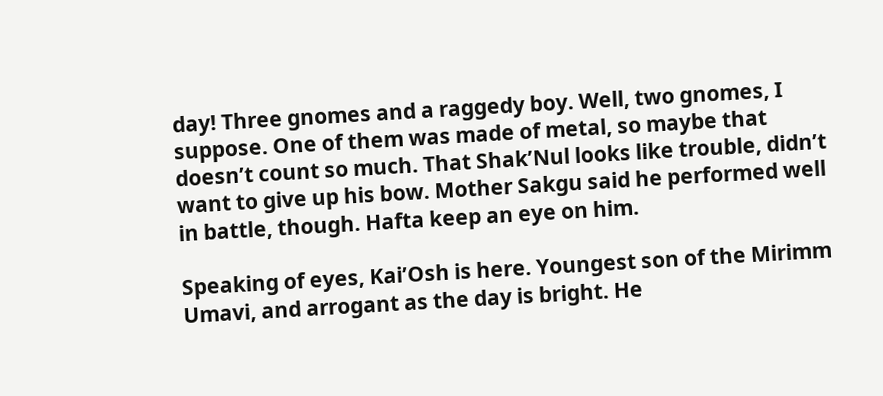day! Three gnomes and a raggedy boy. Well, two gnomes, I suppose. One of them was made of metal, so maybe that doesn’t count so much. That Shak’Nul looks like trouble, didn’t want to give up his bow. Mother Sakgu said he performed well in battle, though. Hafta keep an eye on him.

Speaking of eyes, Kai’Osh is here. Youngest son of the Mirimm Umavi, and arrogant as the day is bright. He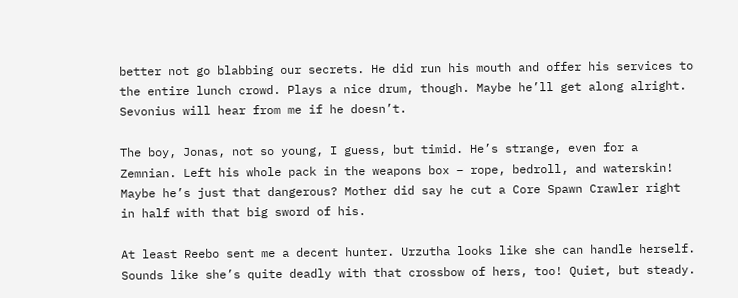better not go blabbing our secrets. He did run his mouth and offer his services to the entire lunch crowd. Plays a nice drum, though. Maybe he’ll get along alright. Sevonius will hear from me if he doesn’t.

The boy, Jonas, not so young, I guess, but timid. He’s strange, even for a Zemnian. Left his whole pack in the weapons box – rope, bedroll, and waterskin! Maybe he’s just that dangerous? Mother did say he cut a Core Spawn Crawler right in half with that big sword of his.

At least Reebo sent me a decent hunter. Urzutha looks like she can handle herself. Sounds like she’s quite deadly with that crossbow of hers, too! Quiet, but steady.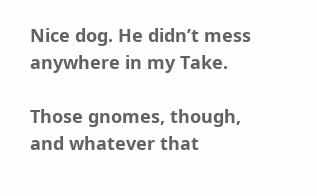Nice dog. He didn’t mess anywhere in my Take.

Those gnomes, though, and whatever that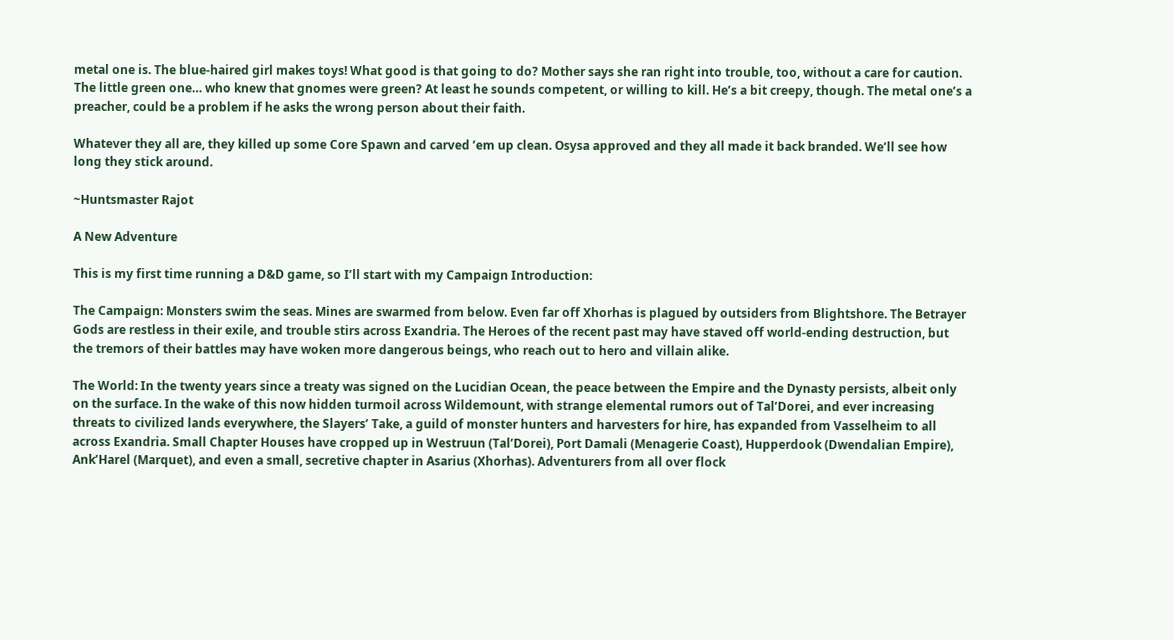metal one is. The blue-haired girl makes toys! What good is that going to do? Mother says she ran right into trouble, too, without a care for caution. The little green one… who knew that gnomes were green? At least he sounds competent, or willing to kill. He’s a bit creepy, though. The metal one’s a preacher, could be a problem if he asks the wrong person about their faith.

Whatever they all are, they killed up some Core Spawn and carved ’em up clean. Osysa approved and they all made it back branded. We’ll see how long they stick around.

~Huntsmaster Rajot

A New Adventure

This is my first time running a D&D game, so I’ll start with my Campaign Introduction:

The Campaign: Monsters swim the seas. Mines are swarmed from below. Even far off Xhorhas is plagued by outsiders from Blightshore. The Betrayer Gods are restless in their exile, and trouble stirs across Exandria. The Heroes of the recent past may have staved off world-ending destruction, but the tremors of their battles may have woken more dangerous beings, who reach out to hero and villain alike.

The World: In the twenty years since a treaty was signed on the Lucidian Ocean, the peace between the Empire and the Dynasty persists, albeit only on the surface. In the wake of this now hidden turmoil across Wildemount, with strange elemental rumors out of Tal’Dorei, and ever increasing threats to civilized lands everywhere, the Slayers’ Take, a guild of monster hunters and harvesters for hire, has expanded from Vasselheim to all across Exandria. Small Chapter Houses have cropped up in Westruun (Tal’Dorei), Port Damali (Menagerie Coast), Hupperdook (Dwendalian Empire), Ank’Harel (Marquet), and even a small, secretive chapter in Asarius (Xhorhas). Adventurers from all over flock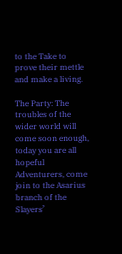to the Take to prove their mettle and make a living.

The Party: The troubles of the wider world will come soon enough, today you are all hopeful Adventurers, come join to the Asarius branch of the Slayers’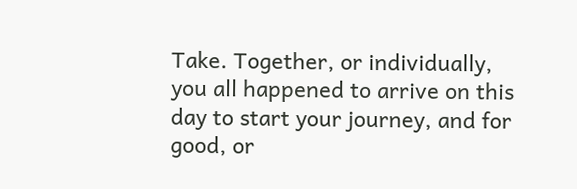Take. Together, or individually, you all happened to arrive on this day to start your journey, and for good, or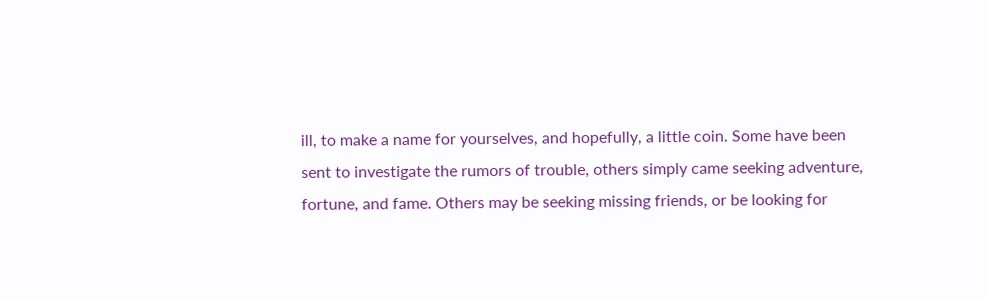ill, to make a name for yourselves, and hopefully, a little coin. Some have been sent to investigate the rumors of trouble, others simply came seeking adventure, fortune, and fame. Others may be seeking missing friends, or be looking for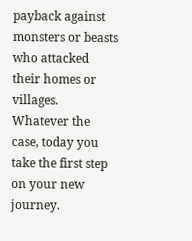payback against monsters or beasts who attacked their homes or villages. Whatever the case, today you take the first step on your new journey.